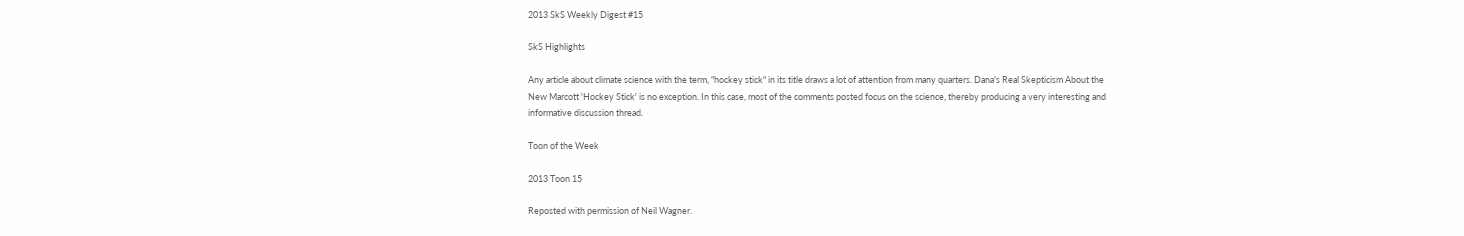2013 SkS Weekly Digest #15

SkS Highlights

Any article about climate science with the term, "hockey stick" in its title draws a lot of attention from many quarters. Dana's Real Skepticism About the New Marcott 'Hockey Stick' is no exception. In this case, most of the comments posted focus on the science, thereby producing a very interesting and informative discussion thread.

Toon of the Week

2013 Toon 15

Reposted with permission of Neil Wagner.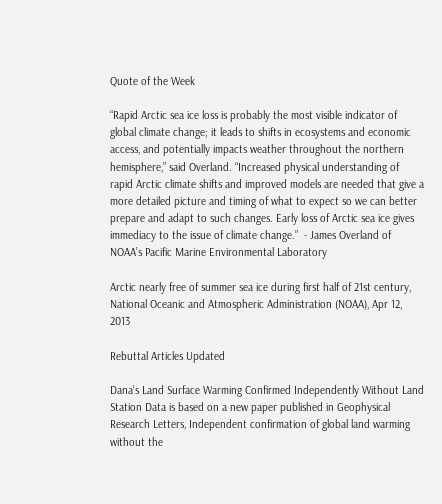Quote of the Week

“Rapid Arctic sea ice loss is probably the most visible indicator of global climate change; it leads to shifts in ecosystems and economic access, and potentially impacts weather throughout the northern hemisphere,” said Overland. “Increased physical understanding of rapid Arctic climate shifts and improved models are needed that give a more detailed picture and timing of what to expect so we can better prepare and adapt to such changes. Early loss of Arctic sea ice gives immediacy to the issue of climate change.”  - James Overland of NOAA’s Pacific Marine Environmental Laboratory

Arctic nearly free of summer sea ice during first half of 21st century, National Oceanic and Atmospheric Administration (NOAA), Apr 12, 2013

Rebuttal Articles Updated

Dana's Land Surface Warming Confirmed Independently Without Land Station Data is based on a new paper published in Geophysical Research Letters, Independent confirmation of global land warming without the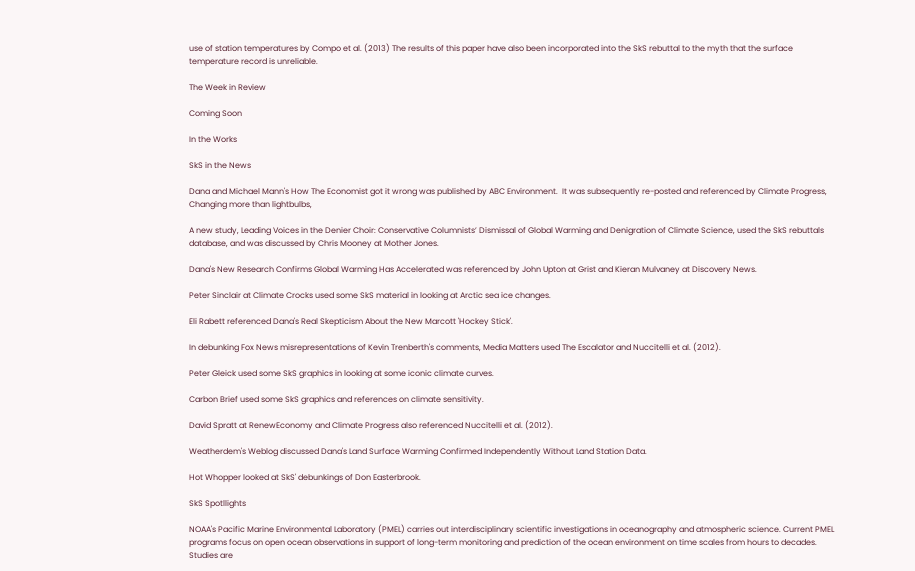use of station temperatures by Compo et al. (2013) The results of this paper have also been incorporated into the SkS rebuttal to the myth that the surface temperature record is unreliable.

The Week in Review

Coming Soon

In the Works

SkS in the News

Dana and Michael Mann's How The Economist got it wrong was published by ABC Environment.  It was subsequently re-posted and referenced by Climate Progress, Changing more than lightbulbs,

A new study, Leading Voices in the Denier Choir: Conservative Columnists’ Dismissal of Global Warming and Denigration of Climate Science, used the SkS rebuttals database, and was discussed by Chris Mooney at Mother Jones.

Dana's New Research Confirms Global Warming Has Accelerated was referenced by John Upton at Grist and Kieran Mulvaney at Discovery News.

Peter Sinclair at Climate Crocks used some SkS material in looking at Arctic sea ice changes.

Eli Rabett referenced Dana's Real Skepticism About the New Marcott 'Hockey Stick'.

In debunking Fox News misrepresentations of Kevin Trenberth's comments, Media Matters used The Escalator and Nuccitelli et al. (2012).

Peter Gleick used some SkS graphics in looking at some iconic climate curves.

Carbon Brief used some SkS graphics and references on climate sensitivity.

David Spratt at RenewEconomy and Climate Progress also referenced Nuccitelli et al. (2012).

Weatherdem's Weblog discussed Dana's Land Surface Warming Confirmed Independently Without Land Station Data.

Hot Whopper looked at SkS' debunkings of Don Easterbrook.

SkS Spotllights

NOAA's Pacific Marine Environmental Laboratory (PMEL) carries out interdisciplinary scientific investigations in oceanography and atmospheric science. Current PMEL programs focus on open ocean observations in support of long-term monitoring and prediction of the ocean environment on time scales from hours to decades. Studies are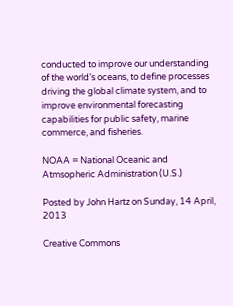conducted to improve our understanding of the world’s oceans, to define processes driving the global climate system, and to improve environmental forecasting capabilities for public safety, marine commerce, and fisheries.

NOAA = National Oceanic and Atmsopheric Administration (U.S.)

Posted by John Hartz on Sunday, 14 April, 2013

Creative Commons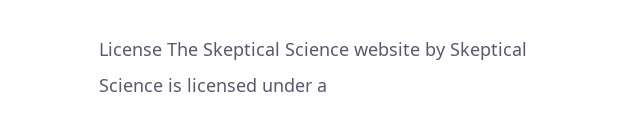License The Skeptical Science website by Skeptical Science is licensed under a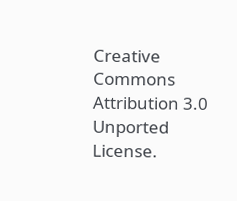Creative Commons Attribution 3.0 Unported License.